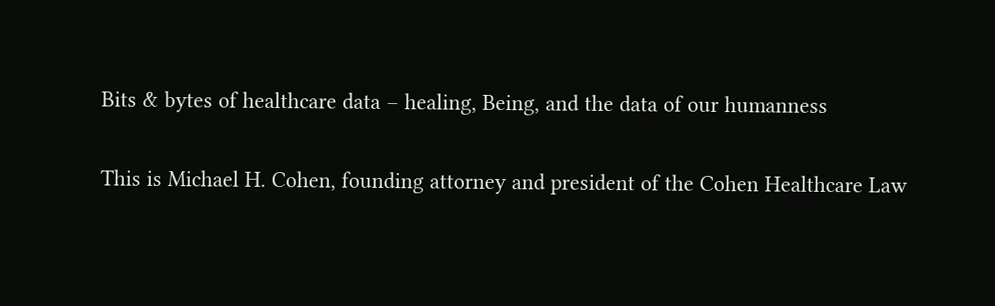Bits & bytes of healthcare data – healing, Being, and the data of our humanness


This is Michael H. Cohen, founding attorney and president of the Cohen Healthcare Law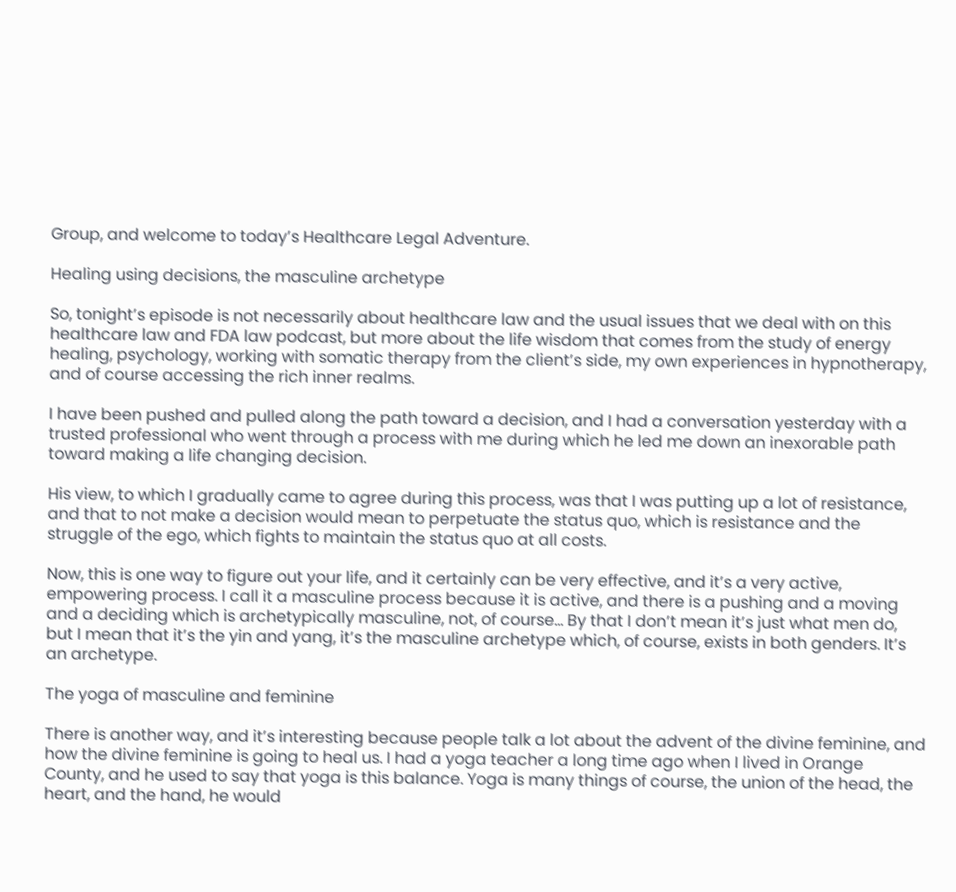Group, and welcome to today’s Healthcare Legal Adventure.

Healing using decisions, the masculine archetype

So, tonight’s episode is not necessarily about healthcare law and the usual issues that we deal with on this healthcare law and FDA law podcast, but more about the life wisdom that comes from the study of energy healing, psychology, working with somatic therapy from the client’s side, my own experiences in hypnotherapy, and of course accessing the rich inner realms.

I have been pushed and pulled along the path toward a decision, and I had a conversation yesterday with a trusted professional who went through a process with me during which he led me down an inexorable path toward making a life changing decision.

His view, to which I gradually came to agree during this process, was that I was putting up a lot of resistance, and that to not make a decision would mean to perpetuate the status quo, which is resistance and the struggle of the ego, which fights to maintain the status quo at all costs.

Now, this is one way to figure out your life, and it certainly can be very effective, and it’s a very active, empowering process. I call it a masculine process because it is active, and there is a pushing and a moving and a deciding which is archetypically masculine, not, of course… By that I don’t mean it’s just what men do, but I mean that it’s the yin and yang, it’s the masculine archetype which, of course, exists in both genders. It’s an archetype.

The yoga of masculine and feminine

There is another way, and it’s interesting because people talk a lot about the advent of the divine feminine, and how the divine feminine is going to heal us. I had a yoga teacher a long time ago when I lived in Orange County, and he used to say that yoga is this balance. Yoga is many things of course, the union of the head, the heart, and the hand, he would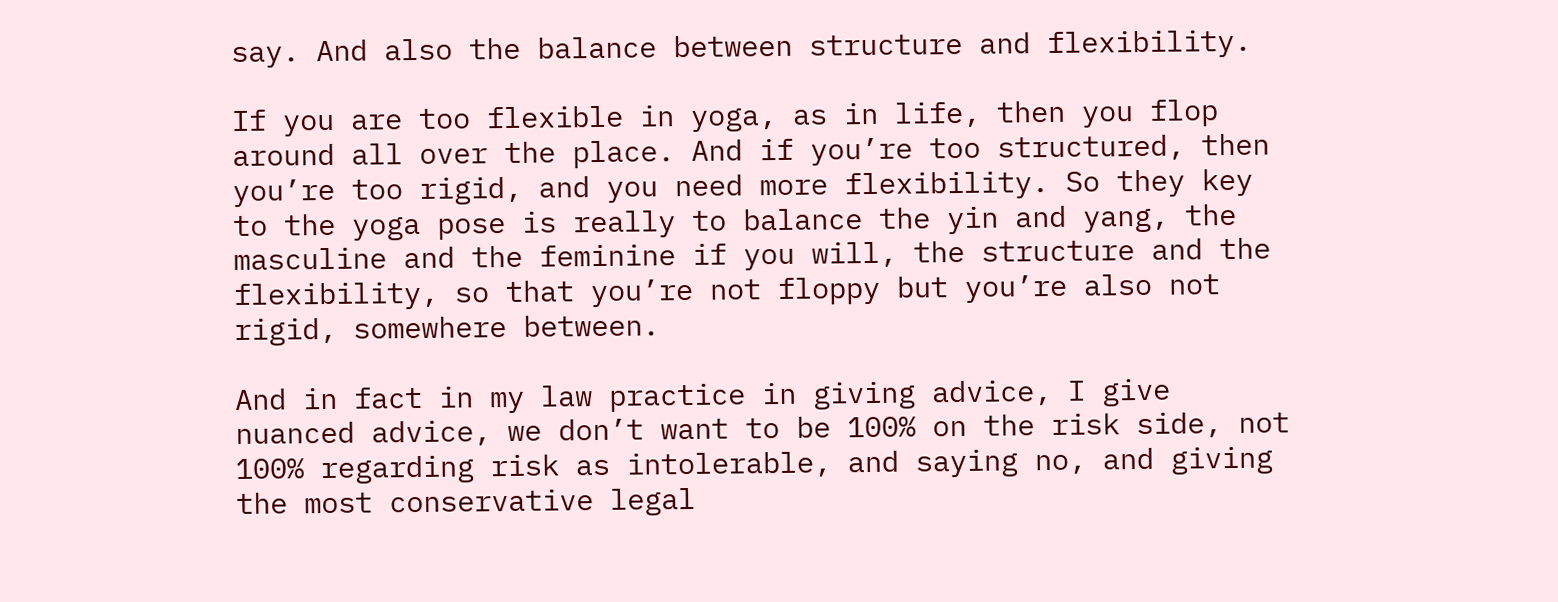say. And also the balance between structure and flexibility.

If you are too flexible in yoga, as in life, then you flop around all over the place. And if you’re too structured, then you’re too rigid, and you need more flexibility. So they key to the yoga pose is really to balance the yin and yang, the masculine and the feminine if you will, the structure and the flexibility, so that you’re not floppy but you’re also not rigid, somewhere between.

And in fact in my law practice in giving advice, I give nuanced advice, we don’t want to be 100% on the risk side, not 100% regarding risk as intolerable, and saying no, and giving the most conservative legal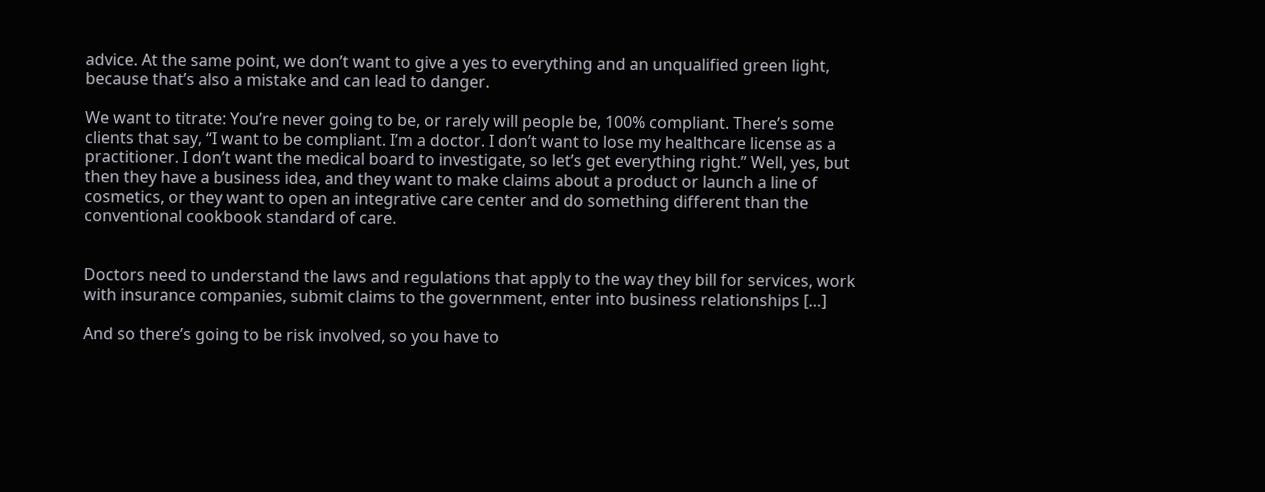advice. At the same point, we don’t want to give a yes to everything and an unqualified green light, because that’s also a mistake and can lead to danger.

We want to titrate: You’re never going to be, or rarely will people be, 100% compliant. There’s some clients that say, “I want to be compliant. I’m a doctor. I don’t want to lose my healthcare license as a practitioner. I don’t want the medical board to investigate, so let’s get everything right.” Well, yes, but then they have a business idea, and they want to make claims about a product or launch a line of cosmetics, or they want to open an integrative care center and do something different than the conventional cookbook standard of care.


Doctors need to understand the laws and regulations that apply to the way they bill for services, work with insurance companies, submit claims to the government, enter into business relationships […]

And so there’s going to be risk involved, so you have to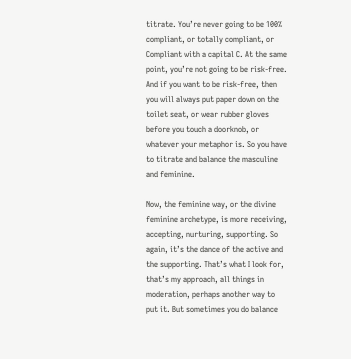titrate. You’re never going to be 100% compliant, or totally compliant, or Compliant with a capital C. At the same point, you’re not going to be risk-free. And if you want to be risk-free, then you will always put paper down on the toilet seat, or wear rubber gloves before you touch a doorknob, or whatever your metaphor is. So you have to titrate and balance the masculine and feminine.

Now, the feminine way, or the divine feminine archetype, is more receiving, accepting, nurturing, supporting. So again, it’s the dance of the active and the supporting. That’s what I look for, that’s my approach, all things in moderation, perhaps another way to put it. But sometimes you do balance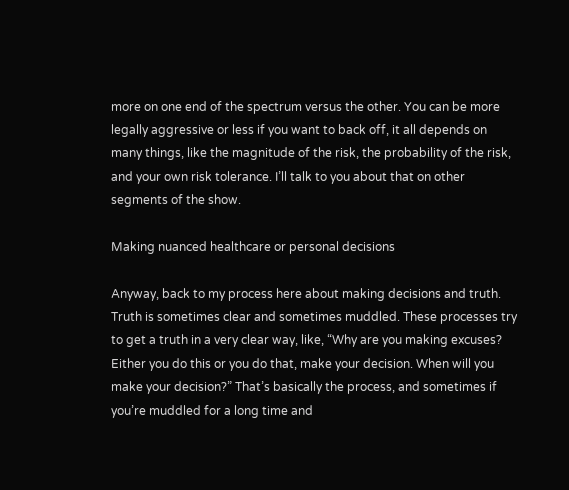more on one end of the spectrum versus the other. You can be more legally aggressive or less if you want to back off, it all depends on many things, like the magnitude of the risk, the probability of the risk, and your own risk tolerance. I’ll talk to you about that on other segments of the show.

Making nuanced healthcare or personal decisions

Anyway, back to my process here about making decisions and truth. Truth is sometimes clear and sometimes muddled. These processes try to get a truth in a very clear way, like, “Why are you making excuses? Either you do this or you do that, make your decision. When will you make your decision?” That’s basically the process, and sometimes if you’re muddled for a long time and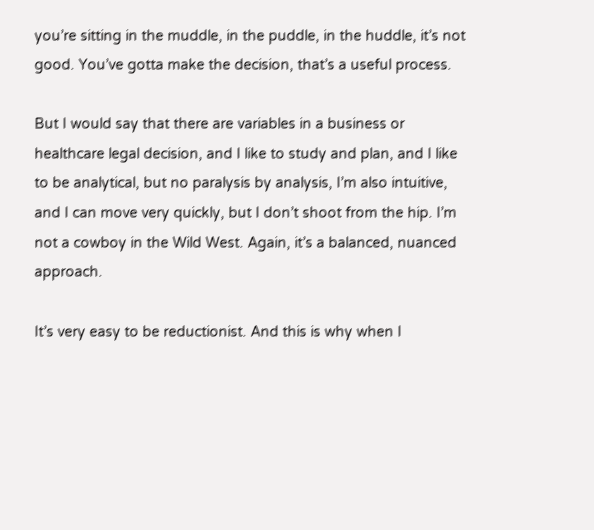you’re sitting in the muddle, in the puddle, in the huddle, it’s not good. You’ve gotta make the decision, that’s a useful process.

But I would say that there are variables in a business or healthcare legal decision, and I like to study and plan, and I like to be analytical, but no paralysis by analysis, I’m also intuitive, and I can move very quickly, but I don’t shoot from the hip. I’m not a cowboy in the Wild West. Again, it’s a balanced, nuanced approach.

It’s very easy to be reductionist. And this is why when I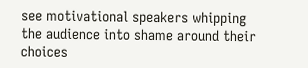see motivational speakers whipping the audience into shame around their choices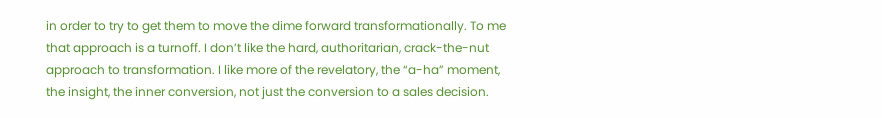in order to try to get them to move the dime forward transformationally. To me that approach is a turnoff. I don’t like the hard, authoritarian, crack-the-nut approach to transformation. I like more of the revelatory, the “a-ha” moment, the insight, the inner conversion, not just the conversion to a sales decision.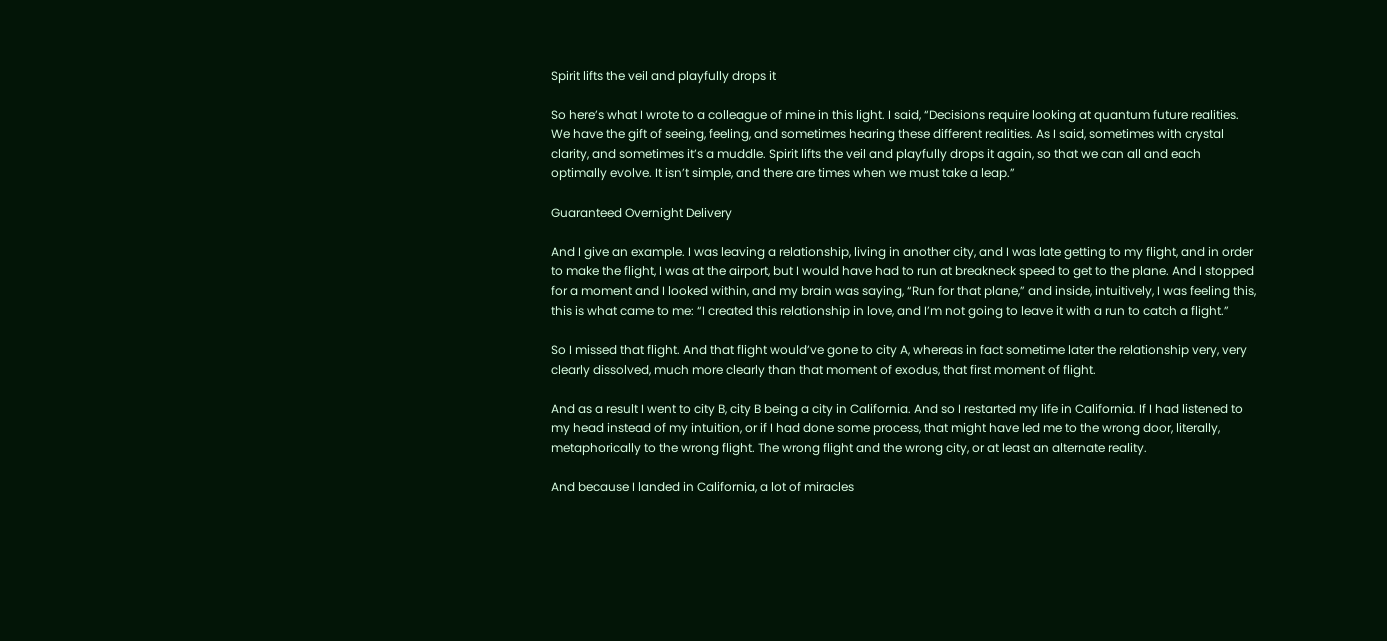Spirit lifts the veil and playfully drops it

So here’s what I wrote to a colleague of mine in this light. I said, “Decisions require looking at quantum future realities. We have the gift of seeing, feeling, and sometimes hearing these different realities. As I said, sometimes with crystal clarity, and sometimes it’s a muddle. Spirit lifts the veil and playfully drops it again, so that we can all and each optimally evolve. It isn’t simple, and there are times when we must take a leap.”

Guaranteed Overnight Delivery

And I give an example. I was leaving a relationship, living in another city, and I was late getting to my flight, and in order to make the flight, I was at the airport, but I would have had to run at breakneck speed to get to the plane. And I stopped for a moment and I looked within, and my brain was saying, “Run for that plane,” and inside, intuitively, I was feeling this, this is what came to me: “I created this relationship in love, and I’m not going to leave it with a run to catch a flight.”

So I missed that flight. And that flight would’ve gone to city A, whereas in fact sometime later the relationship very, very clearly dissolved, much more clearly than that moment of exodus, that first moment of flight.

And as a result I went to city B, city B being a city in California. And so I restarted my life in California. If I had listened to my head instead of my intuition, or if I had done some process, that might have led me to the wrong door, literally, metaphorically to the wrong flight. The wrong flight and the wrong city, or at least an alternate reality.

And because I landed in California, a lot of miracles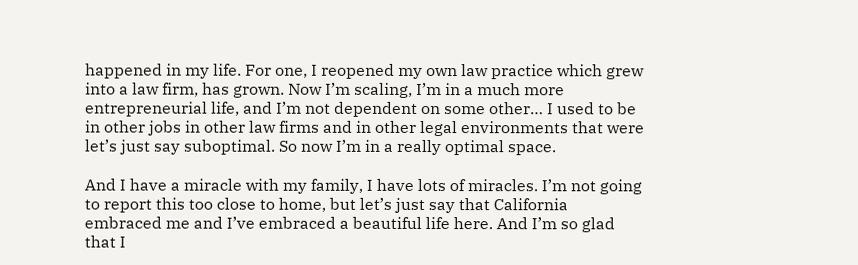happened in my life. For one, I reopened my own law practice which grew into a law firm, has grown. Now I’m scaling, I’m in a much more entrepreneurial life, and I’m not dependent on some other… I used to be in other jobs in other law firms and in other legal environments that were let’s just say suboptimal. So now I’m in a really optimal space.

And I have a miracle with my family, I have lots of miracles. I’m not going to report this too close to home, but let’s just say that California embraced me and I’ve embraced a beautiful life here. And I’m so glad that I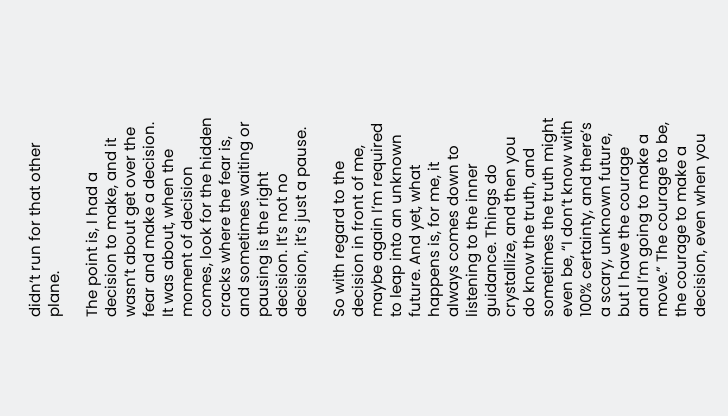didn’t run for that other plane.

The point is, I had a decision to make, and it wasn’t about get over the fear and make a decision. It was about, when the moment of decision comes, look for the hidden cracks where the fear is, and sometimes waiting or pausing is the right decision. It’s not no decision, it’s just a pause.

So with regard to the decision in front of me, maybe again I’m required to leap into an unknown future. And yet, what happens is, for me, it always comes down to listening to the inner guidance. Things do crystallize, and then you do know the truth, and sometimes the truth might even be, “I don’t know with 100% certainty, and there’s a scary, unknown future, but I have the courage and I’m going to make a move.” The courage to be, the courage to make a decision, even when you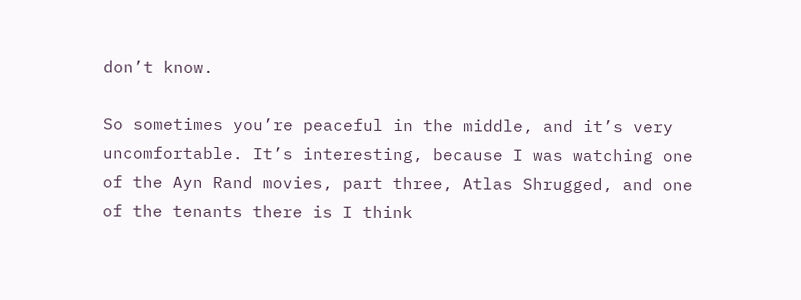don’t know.

So sometimes you’re peaceful in the middle, and it’s very uncomfortable. It’s interesting, because I was watching one of the Ayn Rand movies, part three, Atlas Shrugged, and one of the tenants there is I think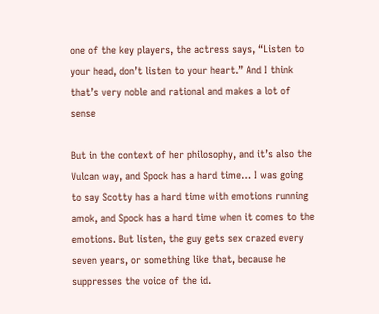one of the key players, the actress says, “Listen to your head, don’t listen to your heart.” And I think that’s very noble and rational and makes a lot of sense

But in the context of her philosophy, and it’s also the Vulcan way, and Spock has a hard time… I was going to say Scotty has a hard time with emotions running amok, and Spock has a hard time when it comes to the emotions. But listen, the guy gets sex crazed every seven years, or something like that, because he suppresses the voice of the id.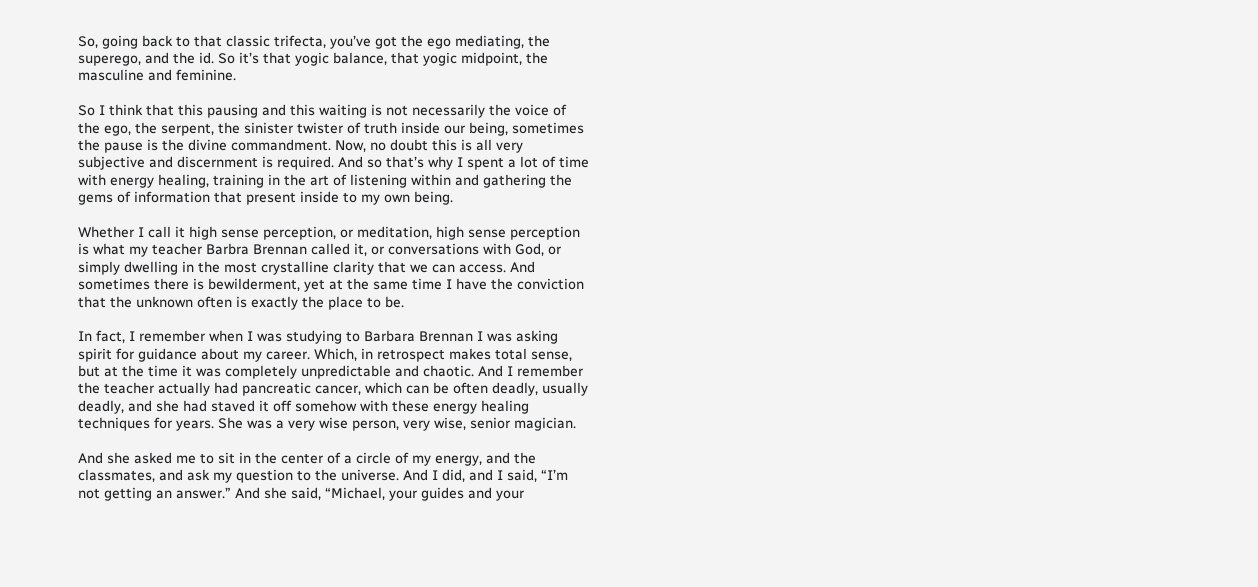So, going back to that classic trifecta, you’ve got the ego mediating, the superego, and the id. So it’s that yogic balance, that yogic midpoint, the masculine and feminine.

So I think that this pausing and this waiting is not necessarily the voice of the ego, the serpent, the sinister twister of truth inside our being, sometimes the pause is the divine commandment. Now, no doubt this is all very subjective and discernment is required. And so that’s why I spent a lot of time with energy healing, training in the art of listening within and gathering the gems of information that present inside to my own being.

Whether I call it high sense perception, or meditation, high sense perception is what my teacher Barbra Brennan called it, or conversations with God, or simply dwelling in the most crystalline clarity that we can access. And sometimes there is bewilderment, yet at the same time I have the conviction that the unknown often is exactly the place to be.

In fact, I remember when I was studying to Barbara Brennan I was asking spirit for guidance about my career. Which, in retrospect makes total sense, but at the time it was completely unpredictable and chaotic. And I remember the teacher actually had pancreatic cancer, which can be often deadly, usually deadly, and she had staved it off somehow with these energy healing techniques for years. She was a very wise person, very wise, senior magician.

And she asked me to sit in the center of a circle of my energy, and the classmates, and ask my question to the universe. And I did, and I said, “I’m not getting an answer.” And she said, “Michael, your guides and your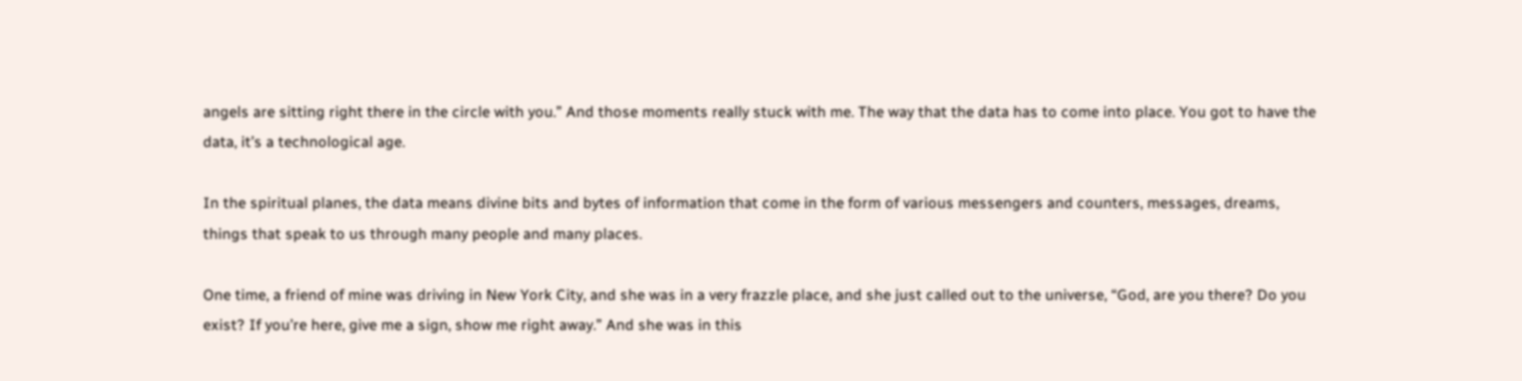angels are sitting right there in the circle with you.” And those moments really stuck with me. The way that the data has to come into place. You got to have the data, it’s a technological age.

In the spiritual planes, the data means divine bits and bytes of information that come in the form of various messengers and counters, messages, dreams, things that speak to us through many people and many places.

One time, a friend of mine was driving in New York City, and she was in a very frazzle place, and she just called out to the universe, “God, are you there? Do you exist? If you’re here, give me a sign, show me right away.” And she was in this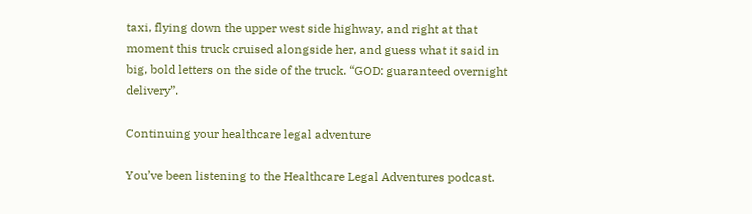taxi, flying down the upper west side highway, and right at that moment this truck cruised alongside her, and guess what it said in big, bold letters on the side of the truck. “GOD: guaranteed overnight delivery”.

Continuing your healthcare legal adventure

You’ve been listening to the Healthcare Legal Adventures podcast.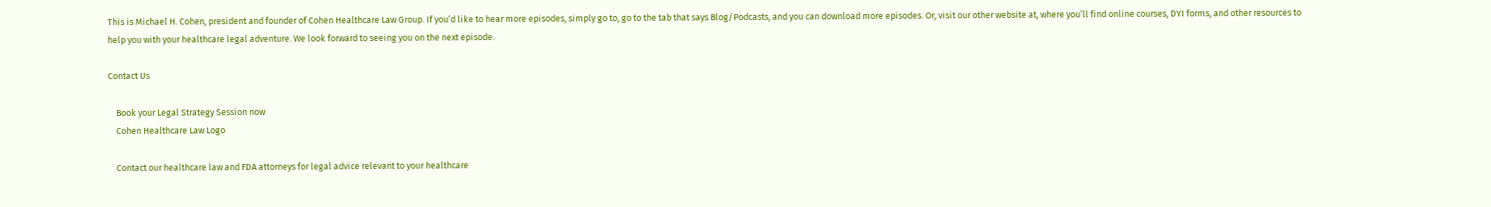This is Michael H. Cohen, president and founder of Cohen Healthcare Law Group. If you’d like to hear more episodes, simply go to, go to the tab that says Blog/Podcasts, and you can download more episodes. Or, visit our other website at, where you’ll find online courses, DYI forms, and other resources to help you with your healthcare legal adventure. We look forward to seeing you on the next episode.

Contact Us

    Book your Legal Strategy Session now
    Cohen Healthcare Law Logo

    Contact our healthcare law and FDA attorneys for legal advice relevant to your healthcare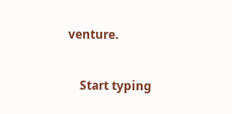venture.

    Start typing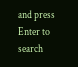and press Enter to search